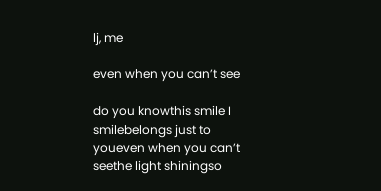lj, me

even when you can’t see

do you knowthis smile I smilebelongs just to youeven when you can’t seethe light shiningso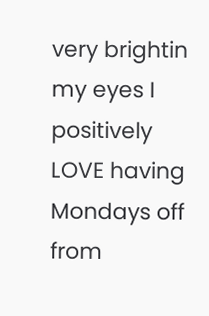very brightin my eyes I positively LOVE having Mondays off from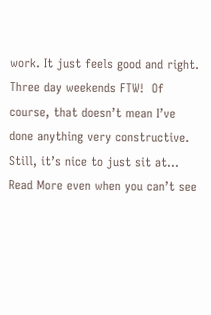work. It just feels good and right. Three day weekends FTW!  Of course, that doesn’t mean I’ve done anything very constructive. Still, it’s nice to just sit at… Read More even when you can’t see